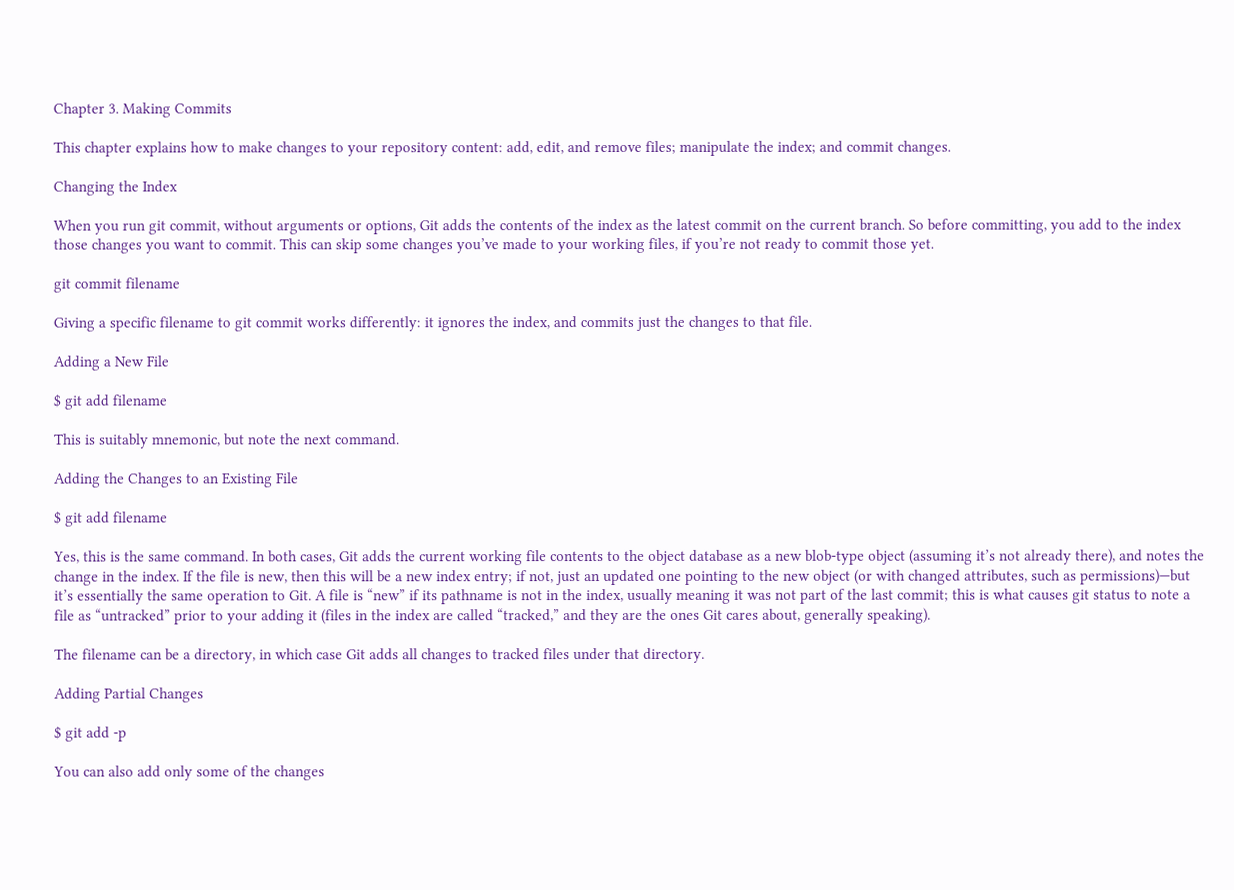Chapter 3. Making Commits

This chapter explains how to make changes to your repository content: add, edit, and remove files; manipulate the index; and commit changes.

Changing the Index

When you run git commit, without arguments or options, Git adds the contents of the index as the latest commit on the current branch. So before committing, you add to the index those changes you want to commit. This can skip some changes you’ve made to your working files, if you’re not ready to commit those yet.

git commit filename

Giving a specific filename to git commit works differently: it ignores the index, and commits just the changes to that file.

Adding a New File

$ git add filename

This is suitably mnemonic, but note the next command.

Adding the Changes to an Existing File

$ git add filename

Yes, this is the same command. In both cases, Git adds the current working file contents to the object database as a new blob-type object (assuming it’s not already there), and notes the change in the index. If the file is new, then this will be a new index entry; if not, just an updated one pointing to the new object (or with changed attributes, such as permissions)—but it’s essentially the same operation to Git. A file is “new” if its pathname is not in the index, usually meaning it was not part of the last commit; this is what causes git status to note a file as “untracked” prior to your adding it (files in the index are called “tracked,” and they are the ones Git cares about, generally speaking).

The filename can be a directory, in which case Git adds all changes to tracked files under that directory.

Adding Partial Changes

$ git add -p

You can also add only some of the changes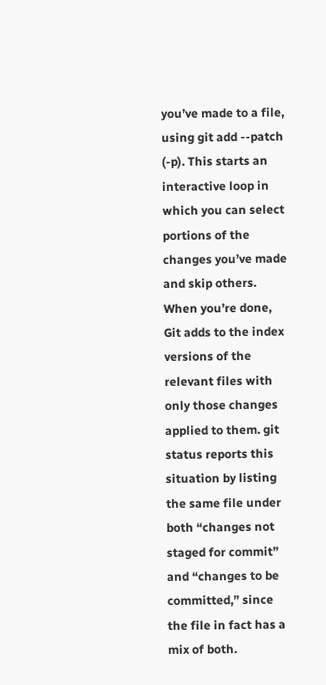you’ve made to a file, using git add --patch (-p). This starts an interactive loop in which you can select portions of the changes you’ve made and skip others. When you’re done, Git adds to the index versions of the relevant files with only those changes applied to them. git status reports this situation by listing the same file under both “changes not staged for commit” and “changes to be committed,” since the file in fact has a mix of both.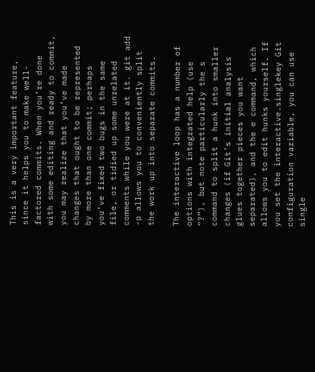This is a very important feature, since it helps you to make well-factored commits. When you’re done with some editing and ready to commit, you may realize that you’ve made changes that ought to be represented by more than one commit; perhaps you’ve fixed two bugs in the same file, or tidied up some unrelated comments while you were at it. git add -p allows you to conveniently split the work up into separate commits.

The interactive loop has a number of options with integrated help (use “?”), but note particularly the s command to split a hunk into smaller changes (if Git’s initial analysis glues together pieces you want separated), and the e command, which allows you to edit hunks yourself. If you set the interactive.singlekey Git configuration variable, you can use single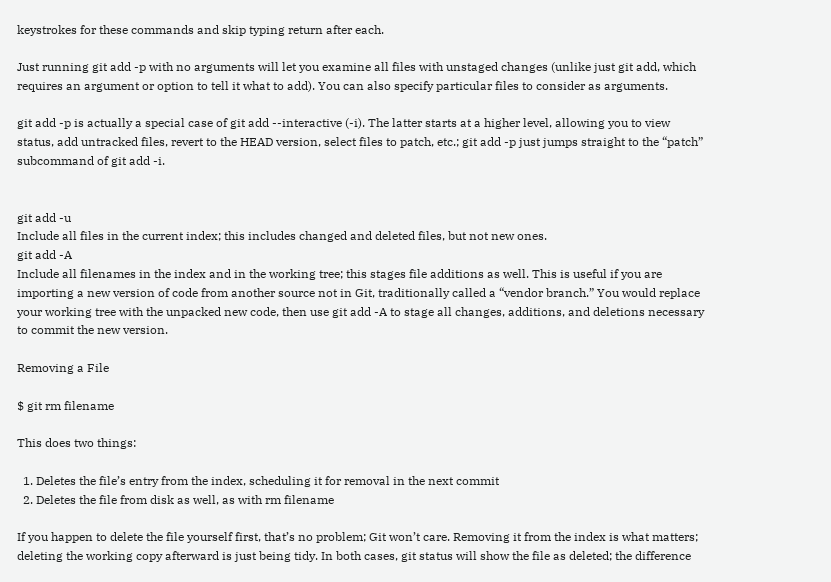keystrokes for these commands and skip typing return after each.

Just running git add -p with no arguments will let you examine all files with unstaged changes (unlike just git add, which requires an argument or option to tell it what to add). You can also specify particular files to consider as arguments.

git add -p is actually a special case of git add --interactive (-i). The latter starts at a higher level, allowing you to view status, add untracked files, revert to the HEAD version, select files to patch, etc.; git add -p just jumps straight to the “patch” subcommand of git add -i.


git add -u
Include all files in the current index; this includes changed and deleted files, but not new ones.
git add -A
Include all filenames in the index and in the working tree; this stages file additions as well. This is useful if you are importing a new version of code from another source not in Git, traditionally called a “vendor branch.” You would replace your working tree with the unpacked new code, then use git add -A to stage all changes, additions, and deletions necessary to commit the new version.

Removing a File

$ git rm filename

This does two things:

  1. Deletes the file’s entry from the index, scheduling it for removal in the next commit
  2. Deletes the file from disk as well, as with rm filename

If you happen to delete the file yourself first, that’s no problem; Git won’t care. Removing it from the index is what matters; deleting the working copy afterward is just being tidy. In both cases, git status will show the file as deleted; the difference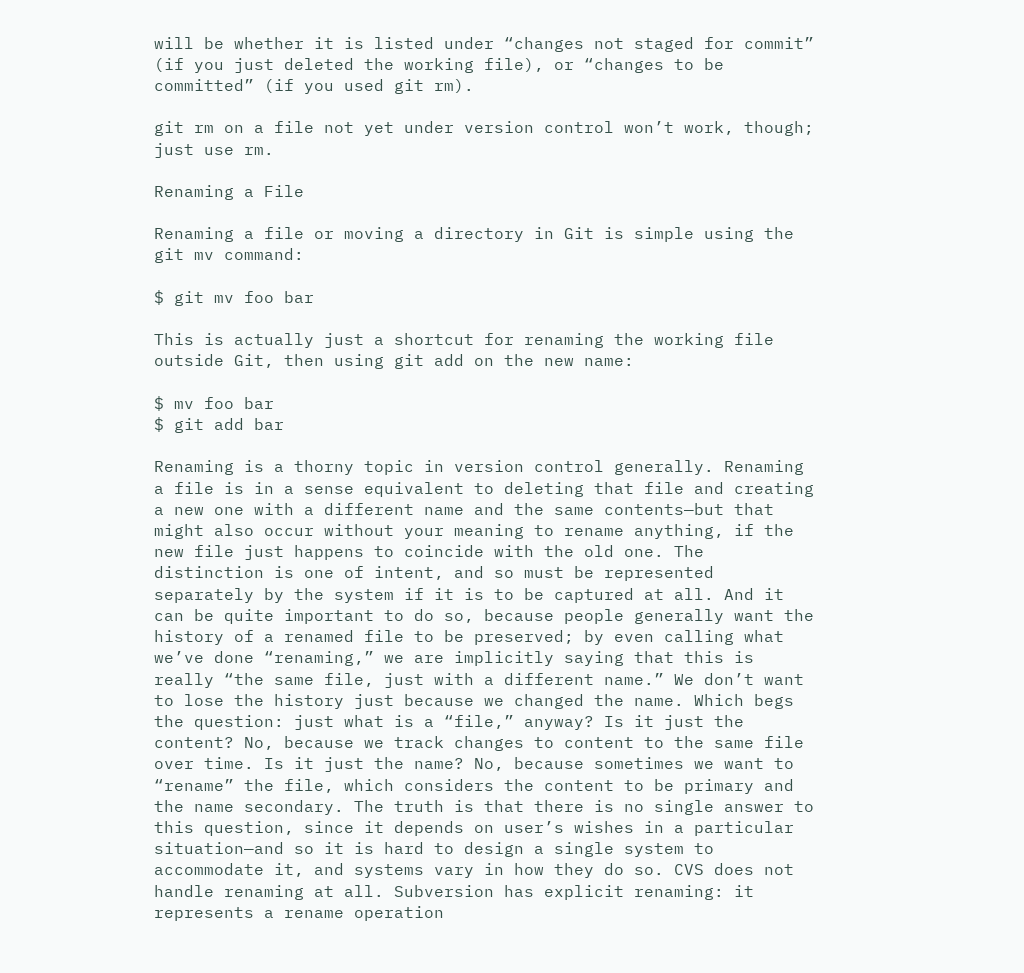will be whether it is listed under “changes not staged for commit” (if you just deleted the working file), or “changes to be committed” (if you used git rm).

git rm on a file not yet under version control won’t work, though; just use rm.

Renaming a File

Renaming a file or moving a directory in Git is simple using the git mv command:

$ git mv foo bar

This is actually just a shortcut for renaming the working file outside Git, then using git add on the new name:

$ mv foo bar
$ git add bar

Renaming is a thorny topic in version control generally. Renaming a file is in a sense equivalent to deleting that file and creating a new one with a different name and the same contents—but that might also occur without your meaning to rename anything, if the new file just happens to coincide with the old one. The distinction is one of intent, and so must be represented separately by the system if it is to be captured at all. And it can be quite important to do so, because people generally want the history of a renamed file to be preserved; by even calling what we’ve done “renaming,” we are implicitly saying that this is really “the same file, just with a different name.” We don’t want to lose the history just because we changed the name. Which begs the question: just what is a “file,” anyway? Is it just the content? No, because we track changes to content to the same file over time. Is it just the name? No, because sometimes we want to “rename” the file, which considers the content to be primary and the name secondary. The truth is that there is no single answer to this question, since it depends on user’s wishes in a particular situation—and so it is hard to design a single system to accommodate it, and systems vary in how they do so. CVS does not handle renaming at all. Subversion has explicit renaming: it represents a rename operation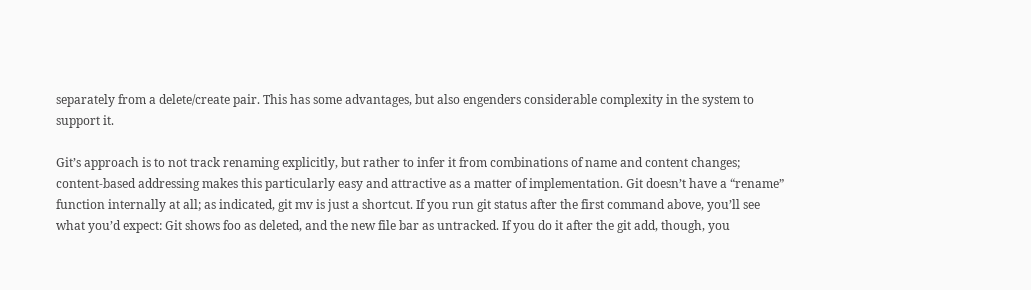separately from a delete/create pair. This has some advantages, but also engenders considerable complexity in the system to support it.

Git’s approach is to not track renaming explicitly, but rather to infer it from combinations of name and content changes; content-based addressing makes this particularly easy and attractive as a matter of implementation. Git doesn’t have a “rename” function internally at all; as indicated, git mv is just a shortcut. If you run git status after the first command above, you’ll see what you’d expect: Git shows foo as deleted, and the new file bar as untracked. If you do it after the git add, though, you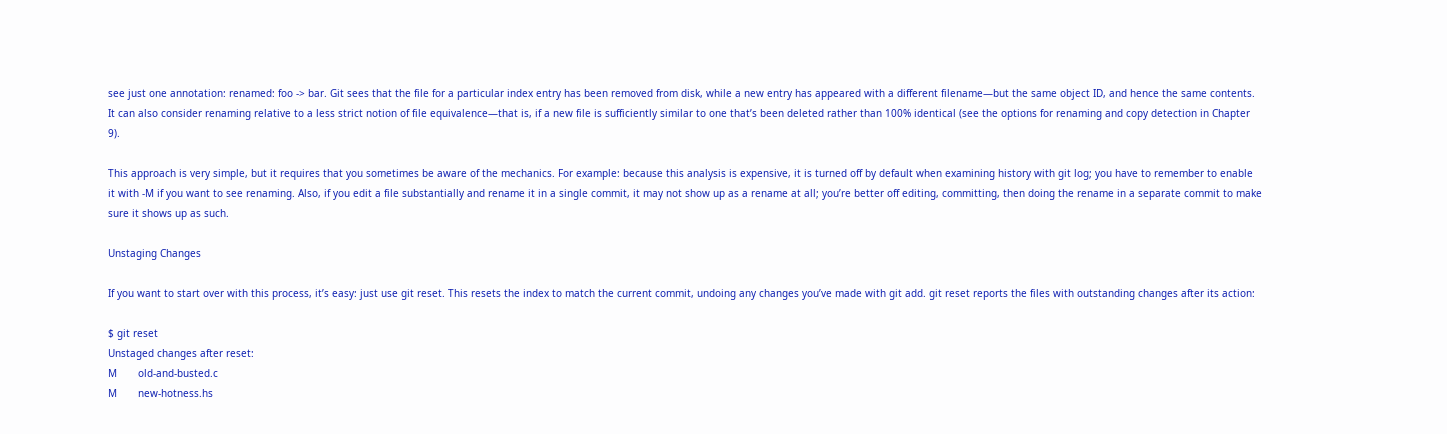see just one annotation: renamed: foo -> bar. Git sees that the file for a particular index entry has been removed from disk, while a new entry has appeared with a different filename—but the same object ID, and hence the same contents. It can also consider renaming relative to a less strict notion of file equivalence—that is, if a new file is sufficiently similar to one that’s been deleted rather than 100% identical (see the options for renaming and copy detection in Chapter 9).

This approach is very simple, but it requires that you sometimes be aware of the mechanics. For example: because this analysis is expensive, it is turned off by default when examining history with git log; you have to remember to enable it with -M if you want to see renaming. Also, if you edit a file substantially and rename it in a single commit, it may not show up as a rename at all; you’re better off editing, committing, then doing the rename in a separate commit to make sure it shows up as such.

Unstaging Changes

If you want to start over with this process, it’s easy: just use git reset. This resets the index to match the current commit, undoing any changes you’ve made with git add. git reset reports the files with outstanding changes after its action:

$ git reset
Unstaged changes after reset:
M       old-and-busted.c
M       new-hotness.hs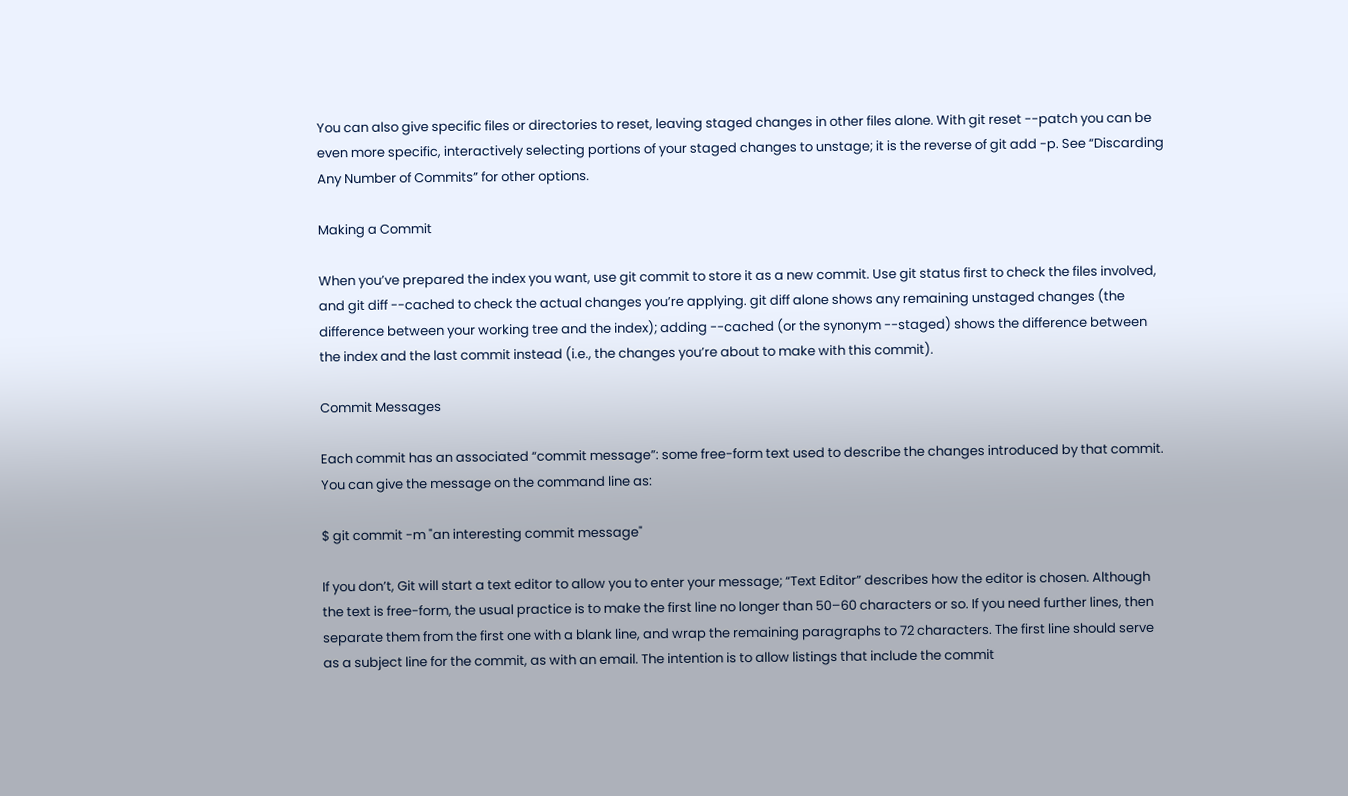You can also give specific files or directories to reset, leaving staged changes in other files alone. With git reset --patch you can be even more specific, interactively selecting portions of your staged changes to unstage; it is the reverse of git add -p. See “Discarding Any Number of Commits” for other options.

Making a Commit

When you’ve prepared the index you want, use git commit to store it as a new commit. Use git status first to check the files involved, and git diff --cached to check the actual changes you’re applying. git diff alone shows any remaining unstaged changes (the difference between your working tree and the index); adding --cached (or the synonym --staged) shows the difference between the index and the last commit instead (i.e., the changes you’re about to make with this commit).

Commit Messages

Each commit has an associated “commit message”: some free-form text used to describe the changes introduced by that commit. You can give the message on the command line as:

$ git commit -m "an interesting commit message"

If you don’t, Git will start a text editor to allow you to enter your message; “Text Editor” describes how the editor is chosen. Although the text is free-form, the usual practice is to make the first line no longer than 50–60 characters or so. If you need further lines, then separate them from the first one with a blank line, and wrap the remaining paragraphs to 72 characters. The first line should serve as a subject line for the commit, as with an email. The intention is to allow listings that include the commit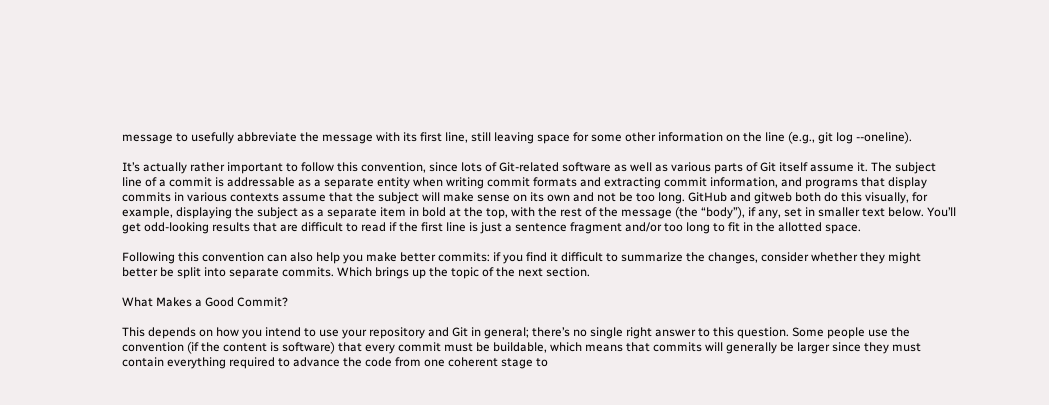message to usefully abbreviate the message with its first line, still leaving space for some other information on the line (e.g., git log --oneline).

It’s actually rather important to follow this convention, since lots of Git-related software as well as various parts of Git itself assume it. The subject line of a commit is addressable as a separate entity when writing commit formats and extracting commit information, and programs that display commits in various contexts assume that the subject will make sense on its own and not be too long. GitHub and gitweb both do this visually, for example, displaying the subject as a separate item in bold at the top, with the rest of the message (the “body”), if any, set in smaller text below. You’ll get odd-looking results that are difficult to read if the first line is just a sentence fragment and/or too long to fit in the allotted space.

Following this convention can also help you make better commits: if you find it difficult to summarize the changes, consider whether they might better be split into separate commits. Which brings up the topic of the next section.

What Makes a Good Commit?

This depends on how you intend to use your repository and Git in general; there’s no single right answer to this question. Some people use the convention (if the content is software) that every commit must be buildable, which means that commits will generally be larger since they must contain everything required to advance the code from one coherent stage to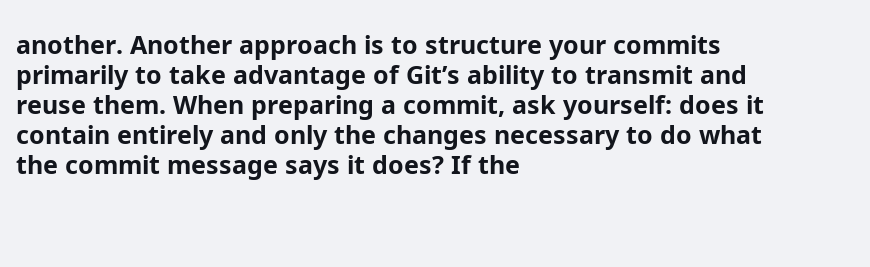another. Another approach is to structure your commits primarily to take advantage of Git’s ability to transmit and reuse them. When preparing a commit, ask yourself: does it contain entirely and only the changes necessary to do what the commit message says it does? If the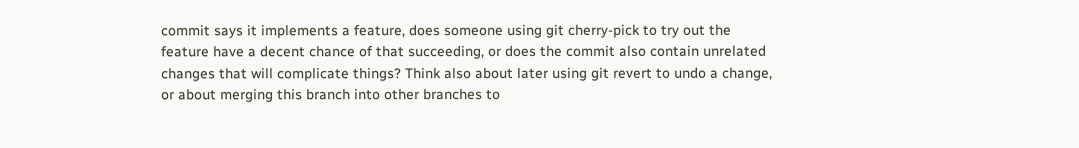commit says it implements a feature, does someone using git cherry-pick to try out the feature have a decent chance of that succeeding, or does the commit also contain unrelated changes that will complicate things? Think also about later using git revert to undo a change, or about merging this branch into other branches to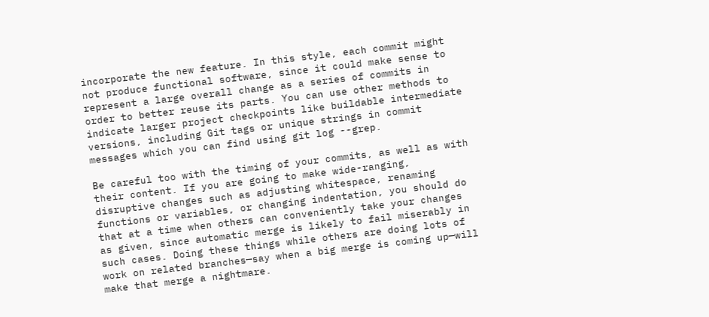incorporate the new feature. In this style, each commit might not produce functional software, since it could make sense to represent a large overall change as a series of commits in order to better reuse its parts. You can use other methods to indicate larger project checkpoints like buildable intermediate versions, including Git tags or unique strings in commit messages which you can find using git log --grep.

Be careful too with the timing of your commits, as well as with their content. If you are going to make wide-ranging, disruptive changes such as adjusting whitespace, renaming functions or variables, or changing indentation, you should do that at a time when others can conveniently take your changes as given, since automatic merge is likely to fail miserably in such cases. Doing these things while others are doing lots of work on related branches—say when a big merge is coming up—will make that merge a nightmare.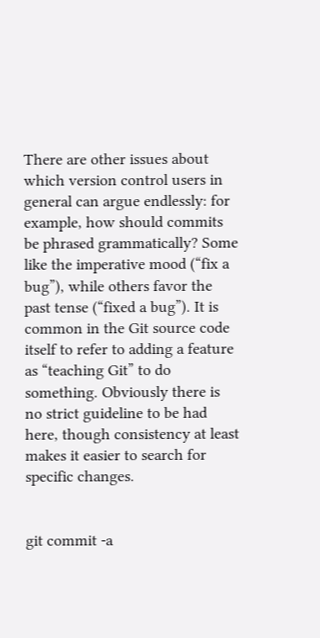There are other issues about which version control users in general can argue endlessly: for example, how should commits be phrased grammatically? Some like the imperative mood (“fix a bug”), while others favor the past tense (“fixed a bug”). It is common in the Git source code itself to refer to adding a feature as “teaching Git” to do something. Obviously there is no strict guideline to be had here, though consistency at least makes it easier to search for specific changes.


git commit -a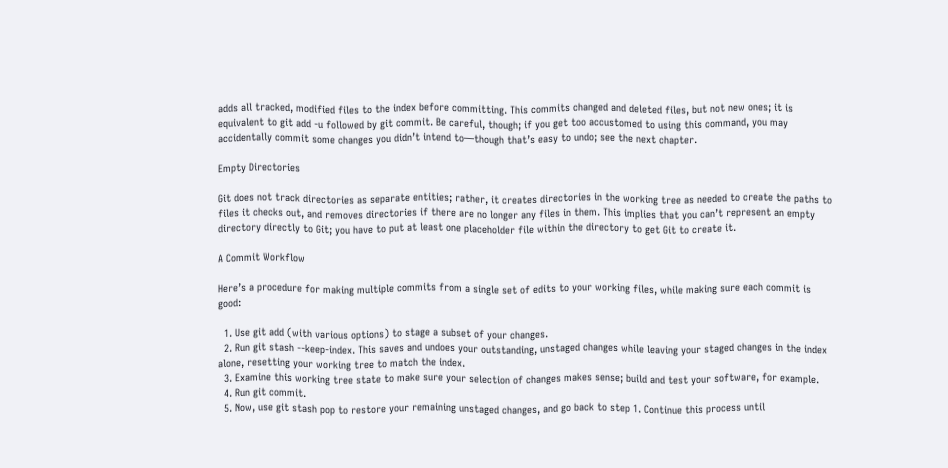adds all tracked, modified files to the index before committing. This commits changed and deleted files, but not new ones; it is equivalent to git add -u followed by git commit. Be careful, though; if you get too accustomed to using this command, you may accidentally commit some changes you didn’t intend to—though that’s easy to undo; see the next chapter.

Empty Directories

Git does not track directories as separate entities; rather, it creates directories in the working tree as needed to create the paths to files it checks out, and removes directories if there are no longer any files in them. This implies that you can’t represent an empty directory directly to Git; you have to put at least one placeholder file within the directory to get Git to create it.

A Commit Workflow

Here’s a procedure for making multiple commits from a single set of edits to your working files, while making sure each commit is good:

  1. Use git add (with various options) to stage a subset of your changes.
  2. Run git stash --keep-index. This saves and undoes your outstanding, unstaged changes while leaving your staged changes in the index alone, resetting your working tree to match the index.
  3. Examine this working tree state to make sure your selection of changes makes sense; build and test your software, for example.
  4. Run git commit.
  5. Now, use git stash pop to restore your remaining unstaged changes, and go back to step 1. Continue this process until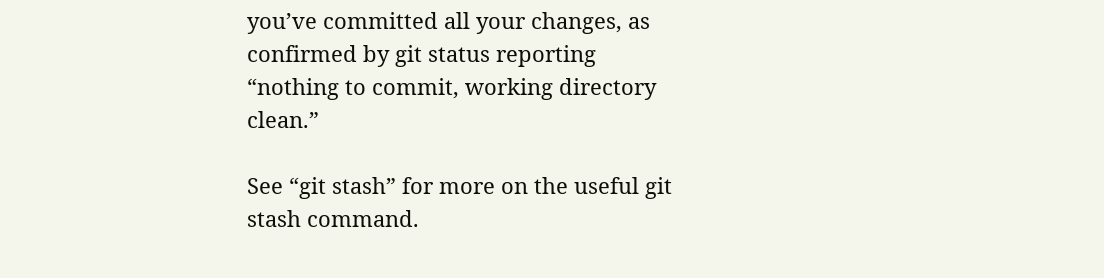you’ve committed all your changes, as confirmed by git status reporting “nothing to commit, working directory clean.”

See “git stash” for more on the useful git stash command.